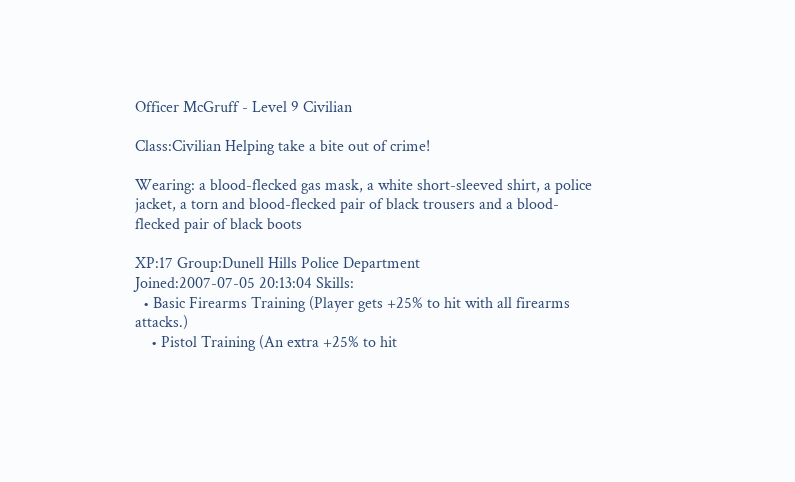Officer McGruff - Level 9 Civilian

Class:Civilian Helping take a bite out of crime!

Wearing: a blood-flecked gas mask, a white short-sleeved shirt, a police jacket, a torn and blood-flecked pair of black trousers and a blood-flecked pair of black boots

XP:17 Group:Dunell Hills Police Department
Joined:2007-07-05 20:13:04 Skills:
  • Basic Firearms Training (Player gets +25% to hit with all firearms attacks.)
    • Pistol Training (An extra +25% to hit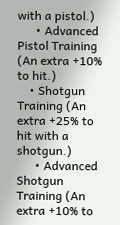with a pistol.)
      • Advanced Pistol Training (An extra +10% to hit.)
    • Shotgun Training (An extra +25% to hit with a shotgun.)
      • Advanced Shotgun Training (An extra +10% to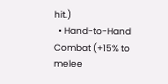hit.)
  • Hand-to-Hand Combat (+15% to melee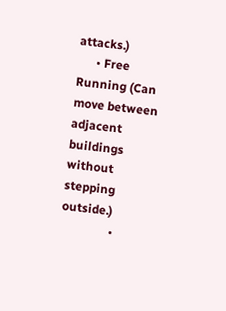attacks.)
      • Free Running (Can move between adjacent buildings without stepping outside.)
                •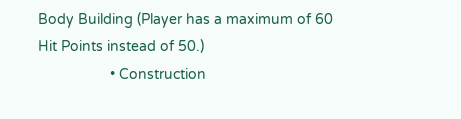Body Building (Player has a maximum of 60 Hit Points instead of 50.)
                  • Construction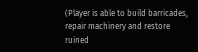(Player is able to build barricades, repair machinery and restore ruined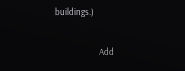buildings.)

                      Add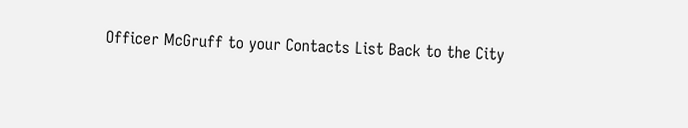Officer McGruff to your Contacts List Back to the City